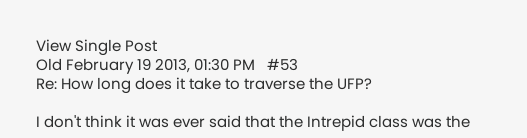View Single Post
Old February 19 2013, 01:30 PM   #53
Re: How long does it take to traverse the UFP?

I don't think it was ever said that the Intrepid class was the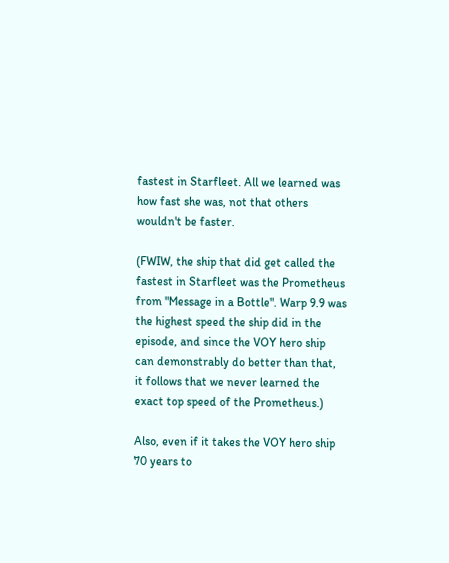fastest in Starfleet. All we learned was how fast she was, not that others wouldn't be faster.

(FWIW, the ship that did get called the fastest in Starfleet was the Prometheus from "Message in a Bottle". Warp 9.9 was the highest speed the ship did in the episode, and since the VOY hero ship can demonstrably do better than that, it follows that we never learned the exact top speed of the Prometheus.)

Also, even if it takes the VOY hero ship 70 years to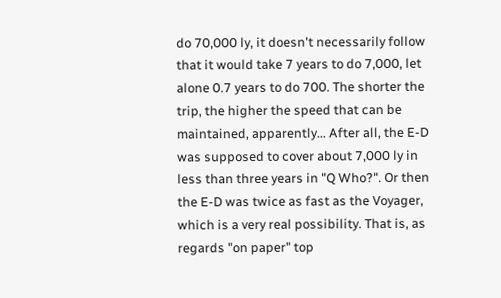do 70,000 ly, it doesn't necessarily follow that it would take 7 years to do 7,000, let alone 0.7 years to do 700. The shorter the trip, the higher the speed that can be maintained, apparently... After all, the E-D was supposed to cover about 7,000 ly in less than three years in "Q Who?". Or then the E-D was twice as fast as the Voyager, which is a very real possibility. That is, as regards "on paper" top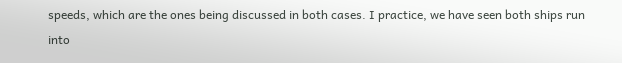speeds, which are the ones being discussed in both cases. I practice, we have seen both ships run into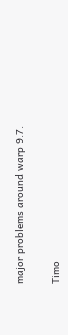major problems around warp 9.7.

Timo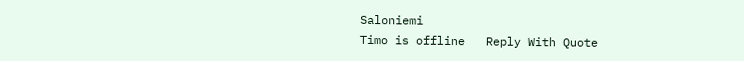Saloniemi
Timo is offline   Reply With Quote